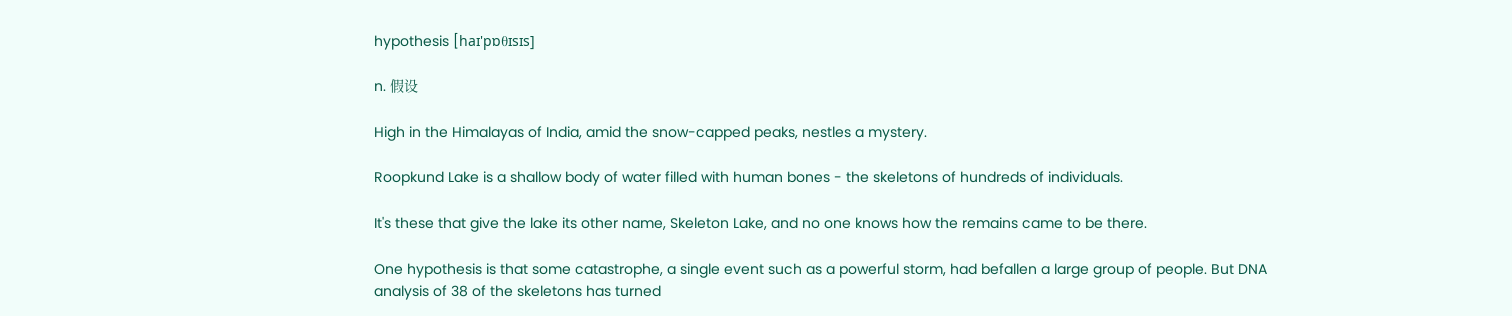hypothesis [haɪ'pɒθɪsɪs]

n. 假设

High in the Himalayas of India, amid the snow-capped peaks, nestles a mystery.

Roopkund Lake is a shallow body of water filled with human bones - the skeletons of hundreds of individuals.

It's these that give the lake its other name, Skeleton Lake, and no one knows how the remains came to be there.

One hypothesis is that some catastrophe, a single event such as a powerful storm, had befallen a large group of people. But DNA analysis of 38 of the skeletons has turned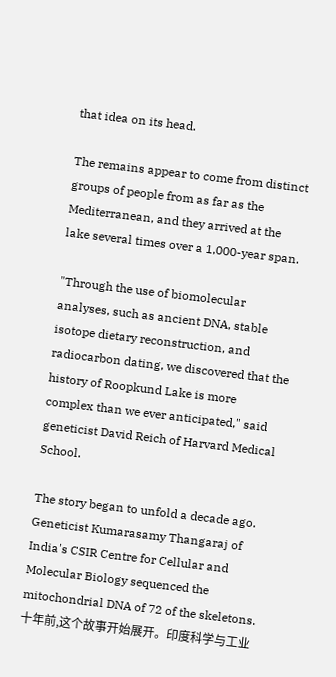that idea on its head.

The remains appear to come from distinct groups of people from as far as the Mediterranean, and they arrived at the lake several times over a 1,000-year span.

"Through the use of biomolecular analyses, such as ancient DNA, stable isotope dietary reconstruction, and radiocarbon dating, we discovered that the history of Roopkund Lake is more complex than we ever anticipated," said geneticist David Reich of Harvard Medical School.

The story began to unfold a decade ago. Geneticist Kumarasamy Thangaraj of India's CSIR Centre for Cellular and Molecular Biology sequenced the mitochondrial DNA of 72 of the skeletons.
十年前,这个故事开始展开。印度科学与工业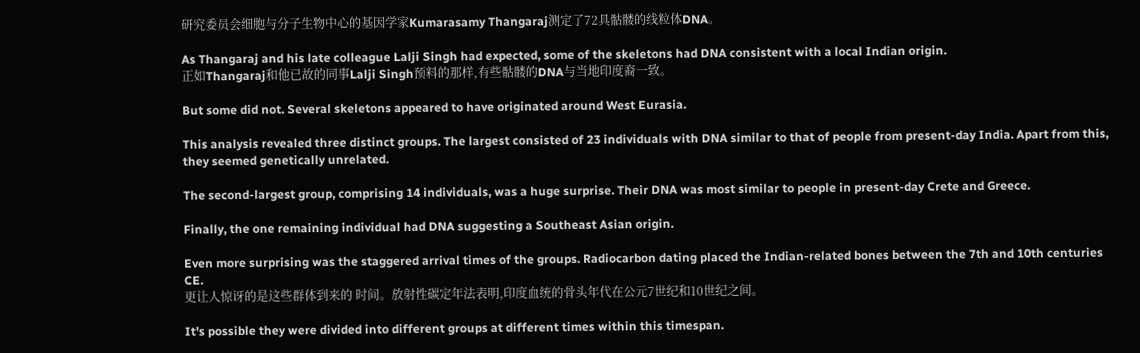研究委员会细胞与分子生物中心的基因学家Kumarasamy Thangaraj测定了72具骷髅的线粒体DNA。

As Thangaraj and his late colleague Lalji Singh had expected, some of the skeletons had DNA consistent with a local Indian origin.
正如Thangaraj和他已故的同事Lalji Singh预料的那样,有些骷髅的DNA与当地印度裔一致。

But some did not. Several skeletons appeared to have originated around West Eurasia.

This analysis revealed three distinct groups. The largest consisted of 23 individuals with DNA similar to that of people from present-day India. Apart from this, they seemed genetically unrelated.

The second-largest group, comprising 14 individuals, was a huge surprise. Their DNA was most similar to people in present-day Crete and Greece.

Finally, the one remaining individual had DNA suggesting a Southeast Asian origin.

Even more surprising was the staggered arrival times of the groups. Radiocarbon dating placed the Indian-related bones between the 7th and 10th centuries CE.
更让人惊讶的是这些群体到来的 时间。放射性碳定年法表明,印度血统的骨头年代在公元7世纪和10世纪之间。

It's possible they were divided into different groups at different times within this timespan.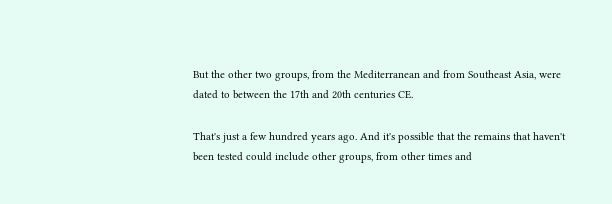But the other two groups, from the Mediterranean and from Southeast Asia, were dated to between the 17th and 20th centuries CE.

That's just a few hundred years ago. And it's possible that the remains that haven't been tested could include other groups, from other times and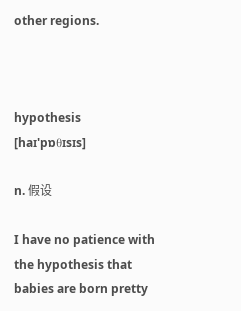other regions.



hypothesis [haɪ'pɒθɪsɪs]

n. 假设

I have no patience with the hypothesis that babies are born pretty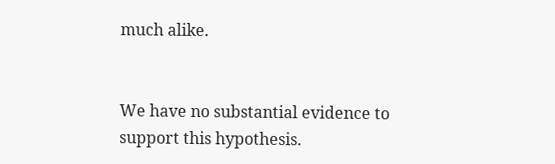much alike.


We have no substantial evidence to support this hypothesis.